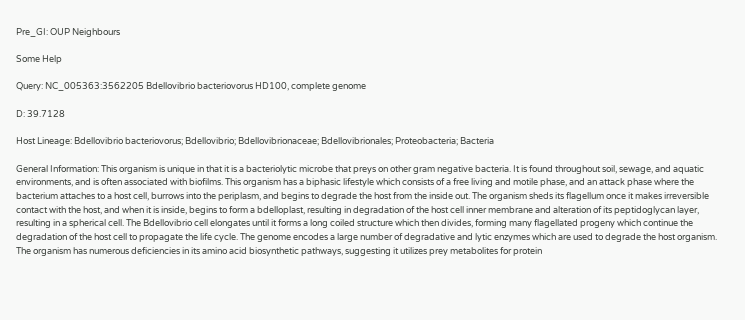Pre_GI: OUP Neighbours

Some Help

Query: NC_005363:3562205 Bdellovibrio bacteriovorus HD100, complete genome

D: 39.7128

Host Lineage: Bdellovibrio bacteriovorus; Bdellovibrio; Bdellovibrionaceae; Bdellovibrionales; Proteobacteria; Bacteria

General Information: This organism is unique in that it is a bacteriolytic microbe that preys on other gram negative bacteria. It is found throughout soil, sewage, and aquatic environments, and is often associated with biofilms. This organism has a biphasic lifestyle which consists of a free living and motile phase, and an attack phase where the bacterium attaches to a host cell, burrows into the periplasm, and begins to degrade the host from the inside out. The organism sheds its flagellum once it makes irreversible contact with the host, and when it is inside, begins to form a bdelloplast, resulting in degradation of the host cell inner membrane and alteration of its peptidoglycan layer, resulting in a spherical cell. The Bdellovibrio cell elongates until it forms a long coiled structure which then divides, forming many flagellated progeny which continue the degradation of the host cell to propagate the life cycle. The genome encodes a large number of degradative and lytic enzymes which are used to degrade the host organism. The organism has numerous deficiencies in its amino acid biosynthetic pathways, suggesting it utilizes prey metabolites for protein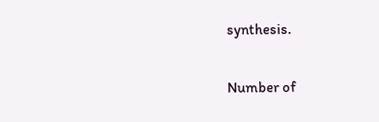synthesis.

Number of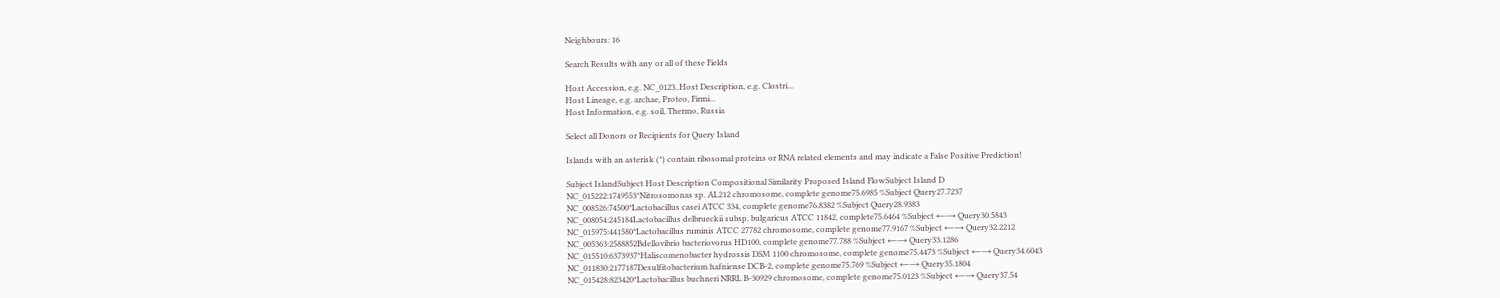Neighbours: 16

Search Results with any or all of these Fields

Host Accession, e.g. NC_0123..Host Description, e.g. Clostri...
Host Lineage, e.g. archae, Proteo, Firmi...
Host Information, e.g. soil, Thermo, Russia

Select all Donors or Recipients for Query Island

Islands with an asterisk (*) contain ribosomal proteins or RNA related elements and may indicate a False Positive Prediction!

Subject IslandSubject Host Description Compositional Similarity Proposed Island FlowSubject Island D
NC_015222:1749553*Nitrosomonas sp. AL212 chromosome, complete genome75.6985 %Subject Query27.7237
NC_008526:74500*Lactobacillus casei ATCC 334, complete genome76.8382 %Subject Query28.9383
NC_008054:245184Lactobacillus delbrueckii subsp. bulgaricus ATCC 11842, complete75.6464 %Subject ←→ Query30.5843
NC_015975:441580*Lactobacillus ruminis ATCC 27782 chromosome, complete genome77.9167 %Subject ←→ Query32.2212
NC_005363:2588852Bdellovibrio bacteriovorus HD100, complete genome77.788 %Subject ←→ Query33.1286
NC_015510:6373937*Haliscomenobacter hydrossis DSM 1100 chromosome, complete genome75.4473 %Subject ←→ Query34.6043
NC_011830:2177187Desulfitobacterium hafniense DCB-2, complete genome75.769 %Subject ←→ Query35.1804
NC_015428:823420*Lactobacillus buchneri NRRL B-30929 chromosome, complete genome75.0123 %Subject ←→ Query37.54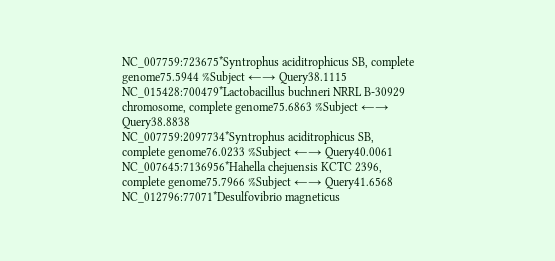NC_007759:723675*Syntrophus aciditrophicus SB, complete genome75.5944 %Subject ←→ Query38.1115
NC_015428:700479*Lactobacillus buchneri NRRL B-30929 chromosome, complete genome75.6863 %Subject ←→ Query38.8838
NC_007759:2097734*Syntrophus aciditrophicus SB, complete genome76.0233 %Subject ←→ Query40.0061
NC_007645:7136956*Hahella chejuensis KCTC 2396, complete genome75.7966 %Subject ←→ Query41.6568
NC_012796:77071*Desulfovibrio magneticus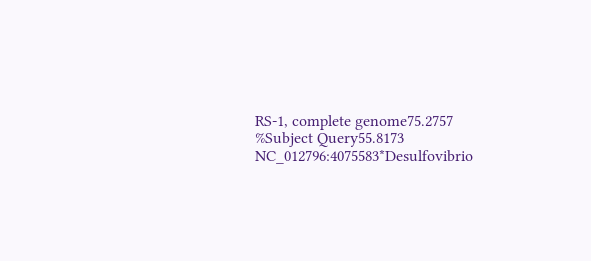RS-1, complete genome75.2757 %Subject Query55.8173
NC_012796:4075583*Desulfovibrio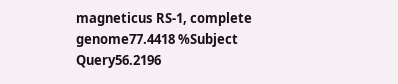magneticus RS-1, complete genome77.4418 %Subject Query56.2196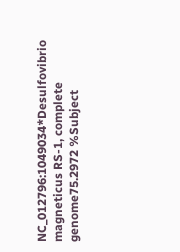NC_012796:1049034*Desulfovibrio magneticus RS-1, complete genome75.2972 %Subject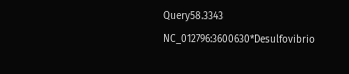Query58.3343
NC_012796:3600630*Desulfovibrio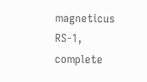magneticus RS-1, complete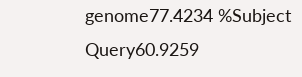genome77.4234 %Subject Query60.9259